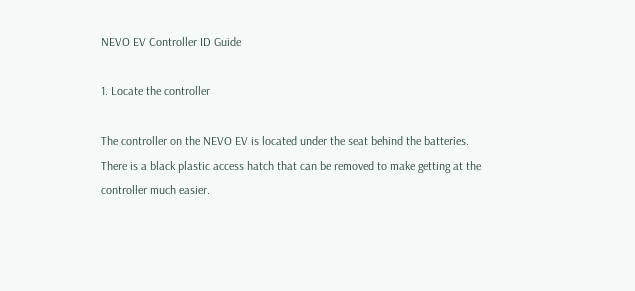NEVO EV Controller ID Guide

1. Locate the controller

The controller on the NEVO EV is located under the seat behind the batteries. There is a black plastic access hatch that can be removed to make getting at the controller much easier.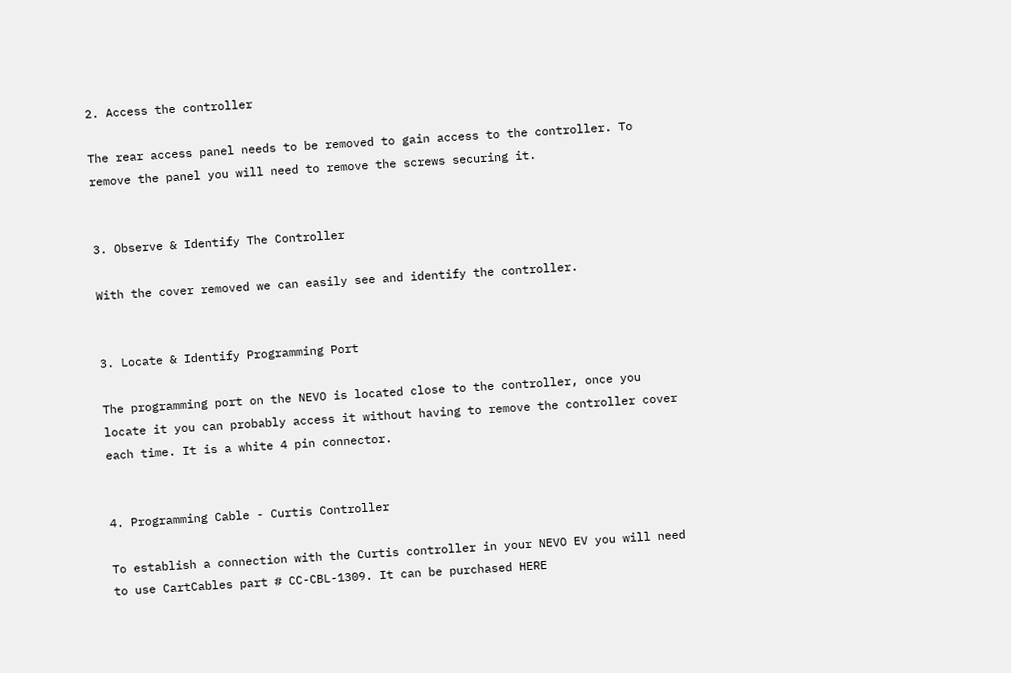2. Access the controller

The rear access panel needs to be removed to gain access to the controller. To remove the panel you will need to remove the screws securing it.


3. Observe & Identify The Controller

With the cover removed we can easily see and identify the controller.


3. Locate & Identify Programming Port

The programming port on the NEVO is located close to the controller, once you locate it you can probably access it without having to remove the controller cover each time. It is a white 4 pin connector.


4. Programming Cable - Curtis Controller

To establish a connection with the Curtis controller in your NEVO EV you will need to use CartCables part # CC-CBL-1309. It can be purchased HERE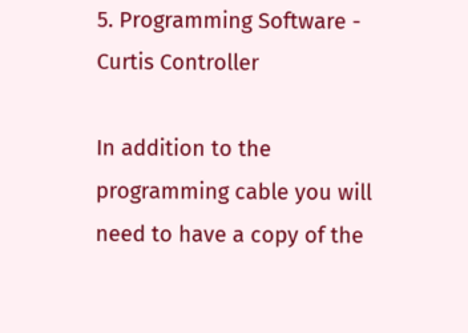5. Programming Software - Curtis Controller

In addition to the programming cable you will need to have a copy of the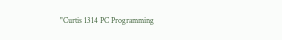"Curtis 1314 PC Programming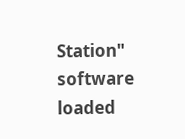Station" software loaded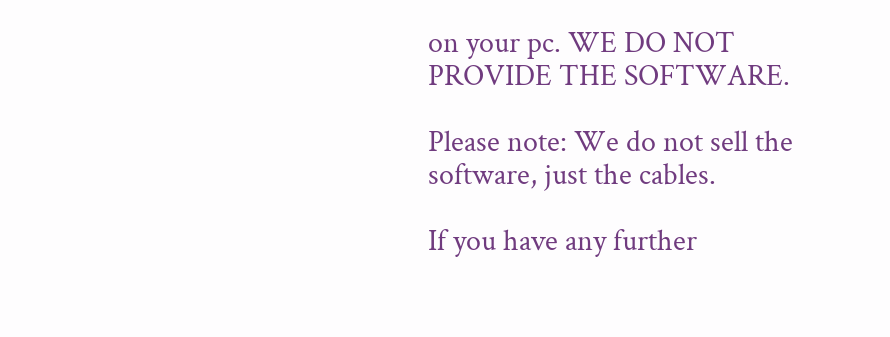on your pc. WE DO NOT PROVIDE THE SOFTWARE.

Please note: We do not sell the software, just the cables.

If you have any further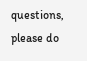questions, please do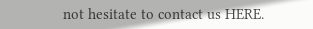not hesitate to contact us HERE.